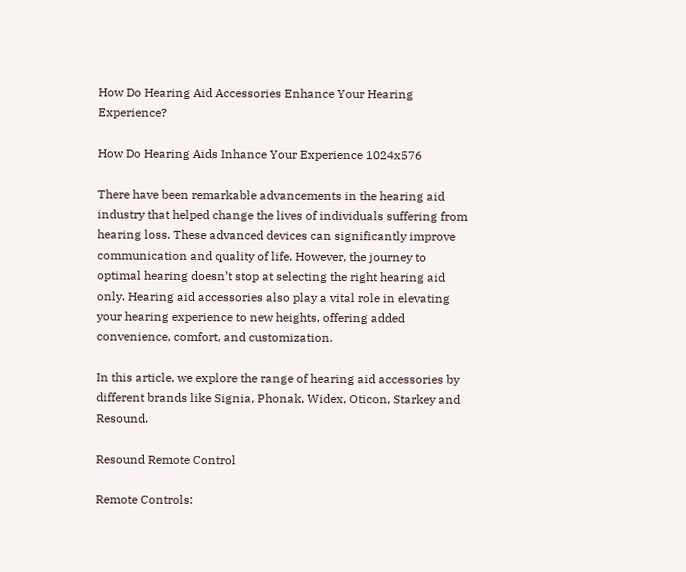How Do Hearing Aid Accessories Enhance Your Hearing Experience?

How Do Hearing Aids Inhance Your Experience 1024x576

There have been remarkable advancements in the hearing aid industry that helped change the lives of individuals suffering from hearing loss. These advanced devices can significantly improve communication and quality of life. However, the journey to optimal hearing doesn’t stop at selecting the right hearing aid only. Hearing aid accessories also play a vital role in elevating your hearing experience to new heights, offering added convenience, comfort, and customization.

In this article, we explore the range of hearing aid accessories by different brands like Signia, Phonak, Widex, Oticon, Starkey and Resound.

Resound Remote Control

Remote Controls: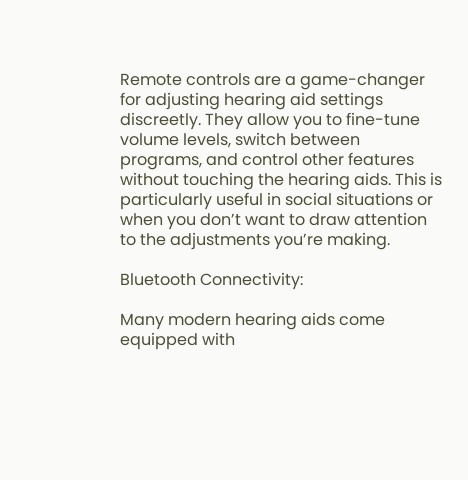Remote controls are a game-changer for adjusting hearing aid settings discreetly. They allow you to fine-tune volume levels, switch between programs, and control other features without touching the hearing aids. This is particularly useful in social situations or when you don’t want to draw attention to the adjustments you’re making.

Bluetooth Connectivity:

Many modern hearing aids come equipped with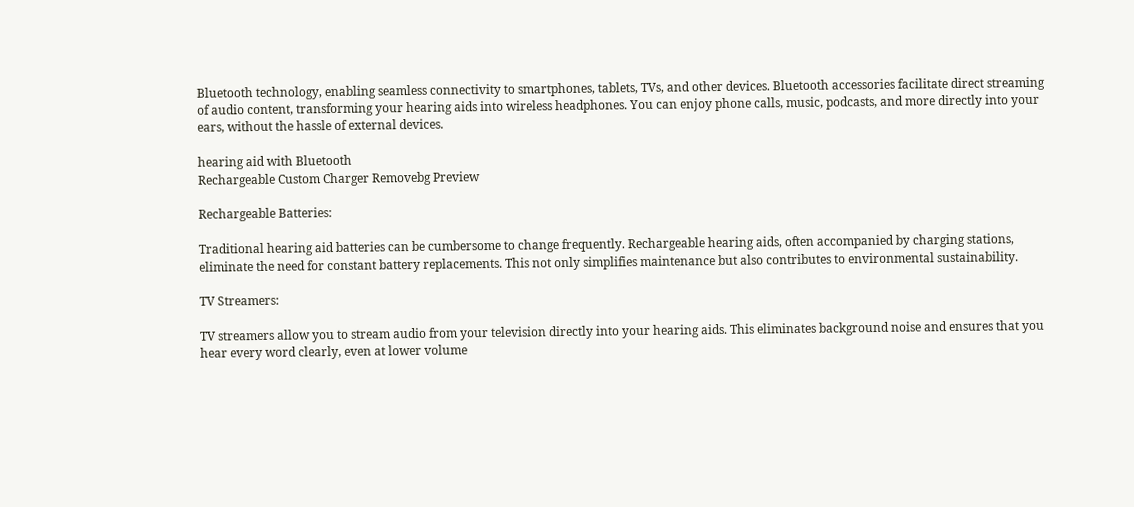Bluetooth technology, enabling seamless connectivity to smartphones, tablets, TVs, and other devices. Bluetooth accessories facilitate direct streaming of audio content, transforming your hearing aids into wireless headphones. You can enjoy phone calls, music, podcasts, and more directly into your ears, without the hassle of external devices.

hearing aid with Bluetooth
Rechargeable Custom Charger Removebg Preview

Rechargeable Batteries:

Traditional hearing aid batteries can be cumbersome to change frequently. Rechargeable hearing aids, often accompanied by charging stations, eliminate the need for constant battery replacements. This not only simplifies maintenance but also contributes to environmental sustainability.

TV Streamers:

TV streamers allow you to stream audio from your television directly into your hearing aids. This eliminates background noise and ensures that you hear every word clearly, even at lower volume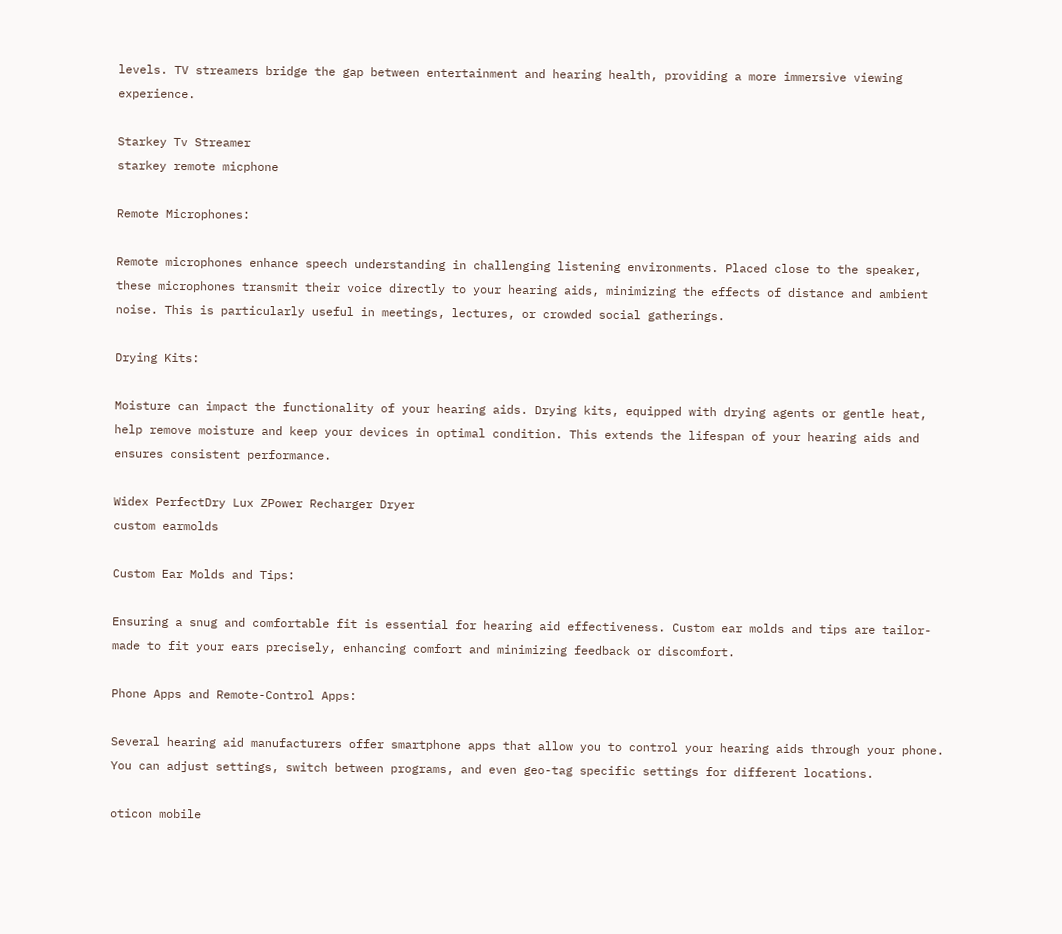levels. TV streamers bridge the gap between entertainment and hearing health, providing a more immersive viewing experience.

Starkey Tv Streamer
starkey remote micphone

Remote Microphones:

Remote microphones enhance speech understanding in challenging listening environments. Placed close to the speaker, these microphones transmit their voice directly to your hearing aids, minimizing the effects of distance and ambient noise. This is particularly useful in meetings, lectures, or crowded social gatherings.

Drying Kits:

Moisture can impact the functionality of your hearing aids. Drying kits, equipped with drying agents or gentle heat, help remove moisture and keep your devices in optimal condition. This extends the lifespan of your hearing aids and ensures consistent performance.

Widex PerfectDry Lux ZPower Recharger Dryer
custom earmolds

Custom Ear Molds and Tips:

Ensuring a snug and comfortable fit is essential for hearing aid effectiveness. Custom ear molds and tips are tailor-made to fit your ears precisely, enhancing comfort and minimizing feedback or discomfort.

Phone Apps and Remote-Control Apps:

Several hearing aid manufacturers offer smartphone apps that allow you to control your hearing aids through your phone. You can adjust settings, switch between programs, and even geo-tag specific settings for different locations.

oticon mobile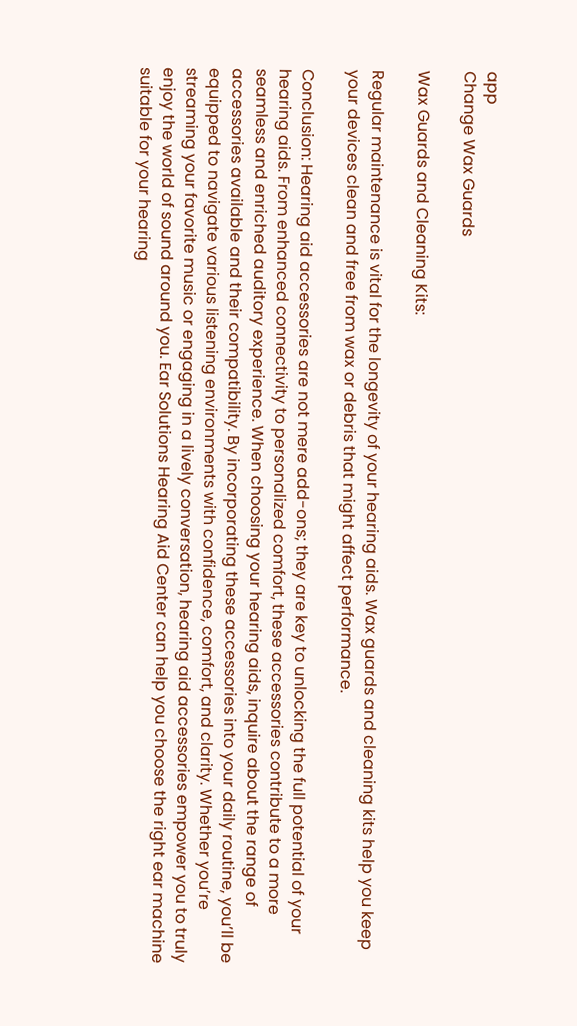app
Change Wax Guards

Wax Guards and Cleaning Kits:

Regular maintenance is vital for the longevity of your hearing aids. Wax guards and cleaning kits help you keep your devices clean and free from wax or debris that might affect performance.

Conclusion: Hearing aid accessories are not mere add-ons; they are key to unlocking the full potential of your hearing aids. From enhanced connectivity to personalized comfort, these accessories contribute to a more seamless and enriched auditory experience. When choosing your hearing aids, inquire about the range of accessories available and their compatibility. By incorporating these accessories into your daily routine, you’ll be equipped to navigate various listening environments with confidence, comfort, and clarity. Whether you’re streaming your favorite music or engaging in a lively conversation, hearing aid accessories empower you to truly enjoy the world of sound around you. Ear Solutions Hearing Aid Center can help you choose the right ear machine suitable for your hearing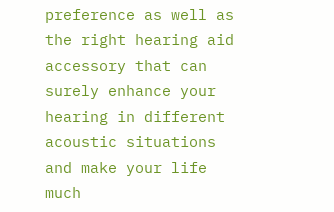preference as well as the right hearing aid accessory that can surely enhance your hearing in different acoustic situations and make your life much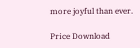more joyful than ever.

Price Download